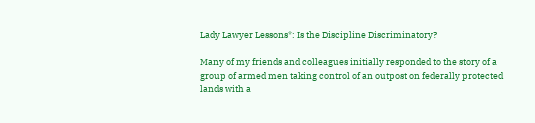Lady Lawyer Lessons*: Is the Discipline Discriminatory?

Many of my friends and colleagues initially responded to the story of a group of armed men taking control of an outpost on federally protected lands with a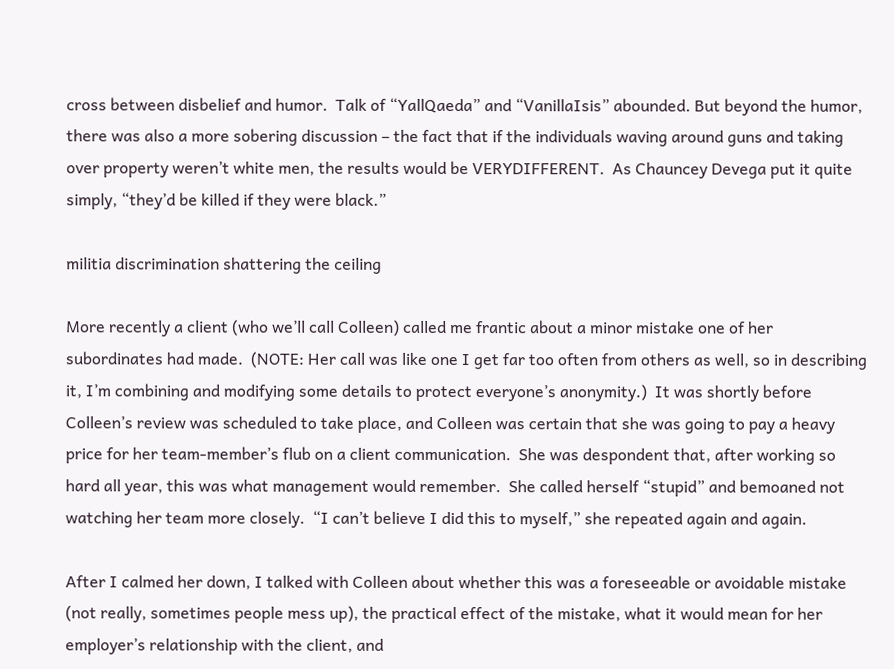cross between disbelief and humor.  Talk of “YallQaeda” and “VanillaIsis” abounded. But beyond the humor, there was also a more sobering discussion – the fact that if the individuals waving around guns and taking over property weren’t white men, the results would be VERYDIFFERENT.  As Chauncey Devega put it quite simply, “they’d be killed if they were black.”

militia discrimination shattering the ceiling

More recently a client (who we’ll call Colleen) called me frantic about a minor mistake one of her subordinates had made.  (NOTE: Her call was like one I get far too often from others as well, so in describing it, I’m combining and modifying some details to protect everyone’s anonymity.)  It was shortly before Colleen’s review was scheduled to take place, and Colleen was certain that she was going to pay a heavy price for her team-member’s flub on a client communication.  She was despondent that, after working so hard all year, this was what management would remember.  She called herself “stupid” and bemoaned not watching her team more closely.  “I can’t believe I did this to myself,” she repeated again and again.

After I calmed her down, I talked with Colleen about whether this was a foreseeable or avoidable mistake (not really, sometimes people mess up), the practical effect of the mistake, what it would mean for her employer’s relationship with the client, and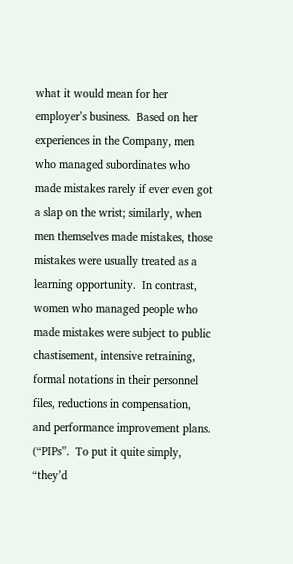what it would mean for her employer’s business.  Based on her experiences in the Company, men who managed subordinates who made mistakes rarely if ever even got a slap on the wrist; similarly, when men themselves made mistakes, those mistakes were usually treated as a learning opportunity.  In contrast, women who managed people who made mistakes were subject to public chastisement, intensive retraining, formal notations in their personnel files, reductions in compensation, and performance improvement plans. (“PIPs”.  To put it quite simply, “they’d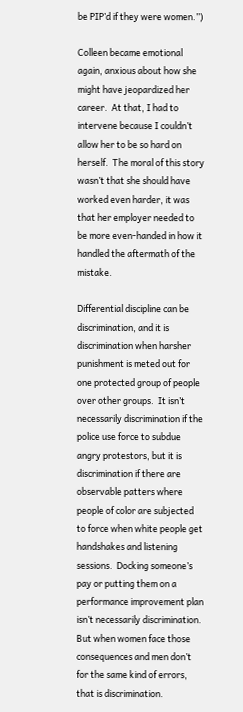be PIP’d if they were women.”)

Colleen became emotional again, anxious about how she might have jeopardized her career.  At that, I had to intervene because I couldn’t allow her to be so hard on herself.  The moral of this story wasn’t that she should have worked even harder, it was that her employer needed to be more even-handed in how it handled the aftermath of the mistake.

Differential discipline can be discrimination, and it is discrimination when harsher punishment is meted out for one protected group of people over other groups.  It isn’t necessarily discrimination if the police use force to subdue angry protestors, but it is discrimination if there are observable patters where people of color are subjected to force when white people get handshakes and listening sessions.  Docking someone’s pay or putting them on a performance improvement plan isn’t necessarily discrimination.  But when women face those consequences and men don’t for the same kind of errors, that is discrimination.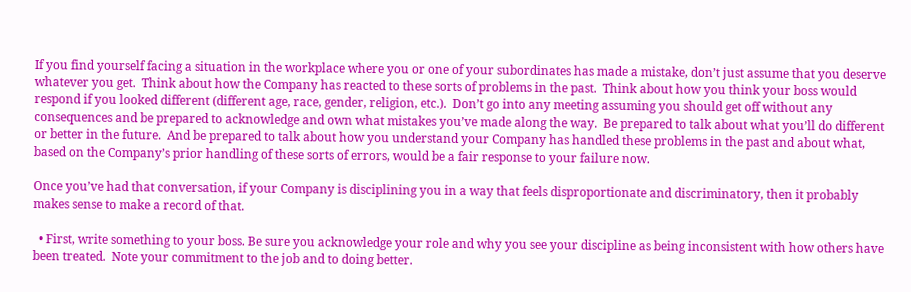If you find yourself facing a situation in the workplace where you or one of your subordinates has made a mistake, don’t just assume that you deserve whatever you get.  Think about how the Company has reacted to these sorts of problems in the past.  Think about how you think your boss would respond if you looked different (different age, race, gender, religion, etc.).  Don’t go into any meeting assuming you should get off without any consequences and be prepared to acknowledge and own what mistakes you’ve made along the way.  Be prepared to talk about what you’ll do different or better in the future.  And be prepared to talk about how you understand your Company has handled these problems in the past and about what, based on the Company’s prior handling of these sorts of errors, would be a fair response to your failure now.

Once you’ve had that conversation, if your Company is disciplining you in a way that feels disproportionate and discriminatory, then it probably makes sense to make a record of that.

  • First, write something to your boss. Be sure you acknowledge your role and why you see your discipline as being inconsistent with how others have been treated.  Note your commitment to the job and to doing better.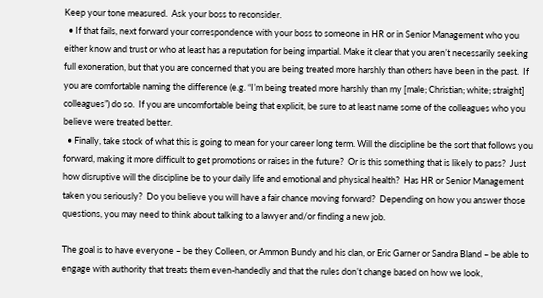Keep your tone measured.  Ask your boss to reconsider.
  • If that fails, next forward your correspondence with your boss to someone in HR or in Senior Management who you either know and trust or who at least has a reputation for being impartial. Make it clear that you aren’t necessarily seeking full exoneration, but that you are concerned that you are being treated more harshly than others have been in the past.  If you are comfortable naming the difference (e.g. “I’m being treated more harshly than my [male; Christian; white; straight] colleagues”) do so.  If you are uncomfortable being that explicit, be sure to at least name some of the colleagues who you believe were treated better.
  • Finally, take stock of what this is going to mean for your career long term. Will the discipline be the sort that follows you forward, making it more difficult to get promotions or raises in the future?  Or is this something that is likely to pass?  Just how disruptive will the discipline be to your daily life and emotional and physical health?  Has HR or Senior Management taken you seriously?  Do you believe you will have a fair chance moving forward?  Depending on how you answer those questions, you may need to think about talking to a lawyer and/or finding a new job.

The goal is to have everyone – be they Colleen, or Ammon Bundy and his clan, or Eric Garner or Sandra Bland – be able to engage with authority that treats them even-handedly and that the rules don’t change based on how we look,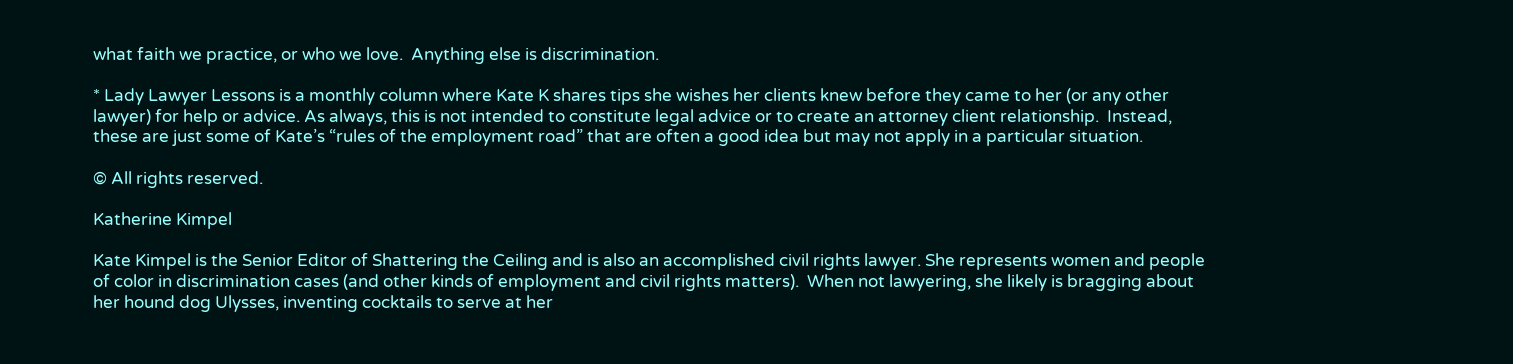what faith we practice, or who we love.  Anything else is discrimination.

* Lady Lawyer Lessons is a monthly column where Kate K shares tips she wishes her clients knew before they came to her (or any other lawyer) for help or advice. As always, this is not intended to constitute legal advice or to create an attorney client relationship.  Instead, these are just some of Kate’s “rules of the employment road” that are often a good idea but may not apply in a particular situation.

© All rights reserved.

Katherine Kimpel

Kate Kimpel is the Senior Editor of Shattering the Ceiling and is also an accomplished civil rights lawyer. She represents women and people of color in discrimination cases (and other kinds of employment and civil rights matters).  When not lawyering, she likely is bragging about her hound dog Ulysses, inventing cocktails to serve at her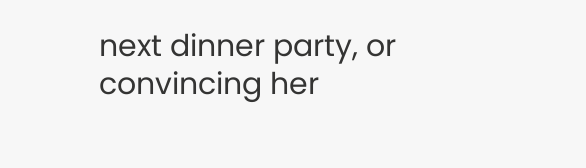next dinner party, or convincing her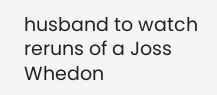husband to watch reruns of a Joss Whedon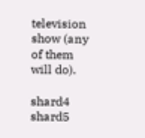television show (any of them will do).

shard4 shard5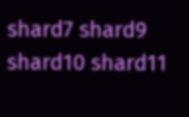shard7 shard9 shard10 shard11